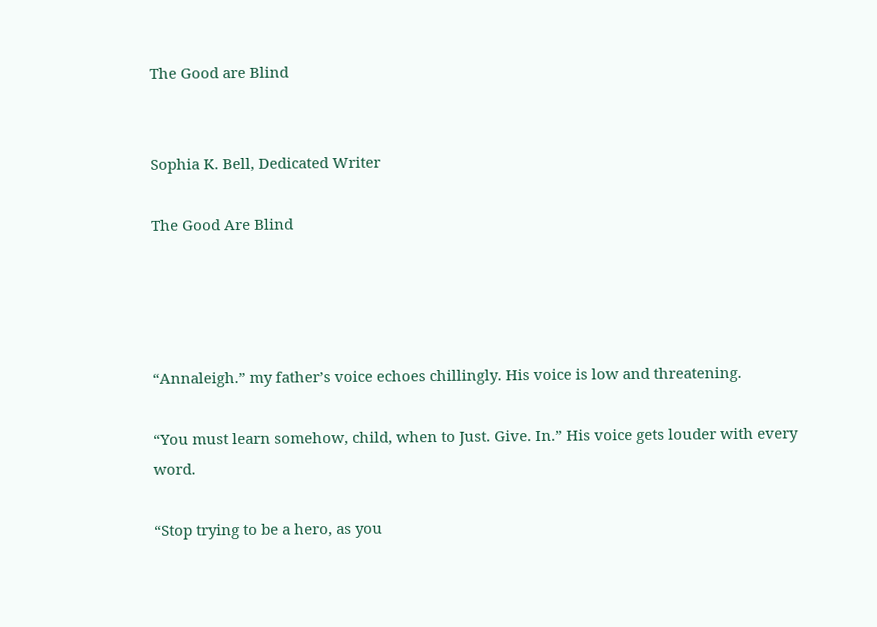The Good are Blind


Sophia K. Bell, Dedicated Writer

The Good Are Blind




“Annaleigh.” my father’s voice echoes chillingly. His voice is low and threatening.

“You must learn somehow, child, when to Just. Give. In.” His voice gets louder with every word.

“Stop trying to be a hero, as you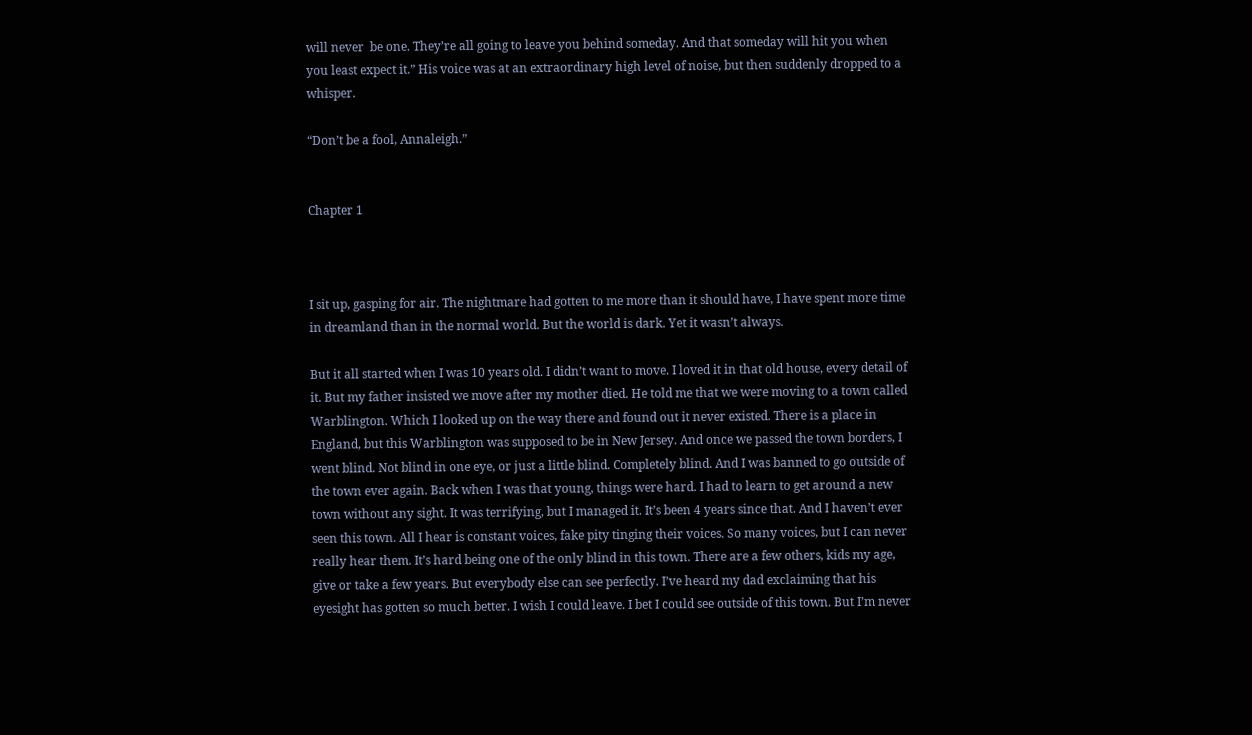will never  be one. They’re all going to leave you behind someday. And that someday will hit you when you least expect it.” His voice was at an extraordinary high level of noise, but then suddenly dropped to a whisper.

“Don’t be a fool, Annaleigh.”


Chapter 1



I sit up, gasping for air. The nightmare had gotten to me more than it should have, I have spent more time in dreamland than in the normal world. But the world is dark. Yet it wasn’t always.

But it all started when I was 10 years old. I didn’t want to move. I loved it in that old house, every detail of it. But my father insisted we move after my mother died. He told me that we were moving to a town called Warblington. Which I looked up on the way there and found out it never existed. There is a place in England, but this Warblington was supposed to be in New Jersey. And once we passed the town borders, I went blind. Not blind in one eye, or just a little blind. Completely blind. And I was banned to go outside of the town ever again. Back when I was that young, things were hard. I had to learn to get around a new town without any sight. It was terrifying, but I managed it. It’s been 4 years since that. And I haven’t ever seen this town. All I hear is constant voices, fake pity tinging their voices. So many voices, but I can never really hear them. It’s hard being one of the only blind in this town. There are a few others, kids my age, give or take a few years. But everybody else can see perfectly. I’ve heard my dad exclaiming that his eyesight has gotten so much better. I wish I could leave. I bet I could see outside of this town. But I’m never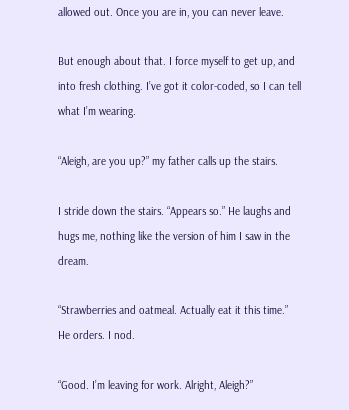allowed out. Once you are in, you can never leave.

But enough about that. I force myself to get up, and into fresh clothing. I’ve got it color-coded, so I can tell what I’m wearing.

“Aleigh, are you up?” my father calls up the stairs.

I stride down the stairs. “Appears so.” He laughs and hugs me, nothing like the version of him I saw in the dream.

“Strawberries and oatmeal. Actually eat it this time.” He orders. I nod.

“Good. I’m leaving for work. Alright, Aleigh?”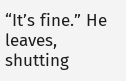“It’s fine.” He leaves, shutting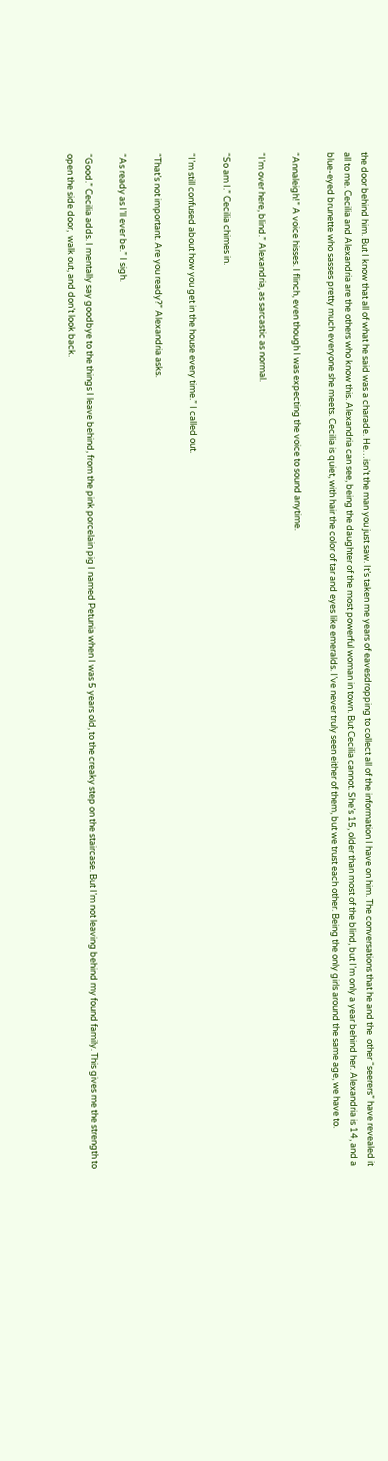the door behind him. But I know that all of what he said was a charade. He…isn’t the man you just saw. It’s taken me years of eavesdropping to collect all of the information I have on him. The conversations that he and the  other “seerers” have revealed it all to me. Cecilia and Alexandria are the others who know this. Alexandria can see, being the daughter of the most powerful woman in town. But Cecilia cannot. She’s 15, older than most of the blind, but I’m only a year behind her. Alexandria is 14, and a blue-eyed brunette who sasses pretty much everyone she meets. Cecilia is quiet, with hair the color of tar and eyes like emeralds. I’ve never truly seen either of them, but we trust each other. Being the only girls around the same age, we have to.

“Annaleigh!” A voice hisses. I flinch, even though I was expecting the voice to sound anytime.

“I’m over here, blind.” Alexandria, as sarcastic as normal.

“So am I.” Cecilia chimes in.

“I’m still confused about how you get in the house every time.” I called out.

“That’s not important. Are you ready?” Alexandria asks.

“As ready as I’ll ever be.” I sigh.

“Good.” Cecilia adds. I mentally say goodbye to the things I leave behind, from the pink porcelain pig I named Petunia when I was 5 years old, to the creaky step on the staircase. But I’m not leaving behind my found family. This gives me the strength to open the side door,  walk out, and don’t look back.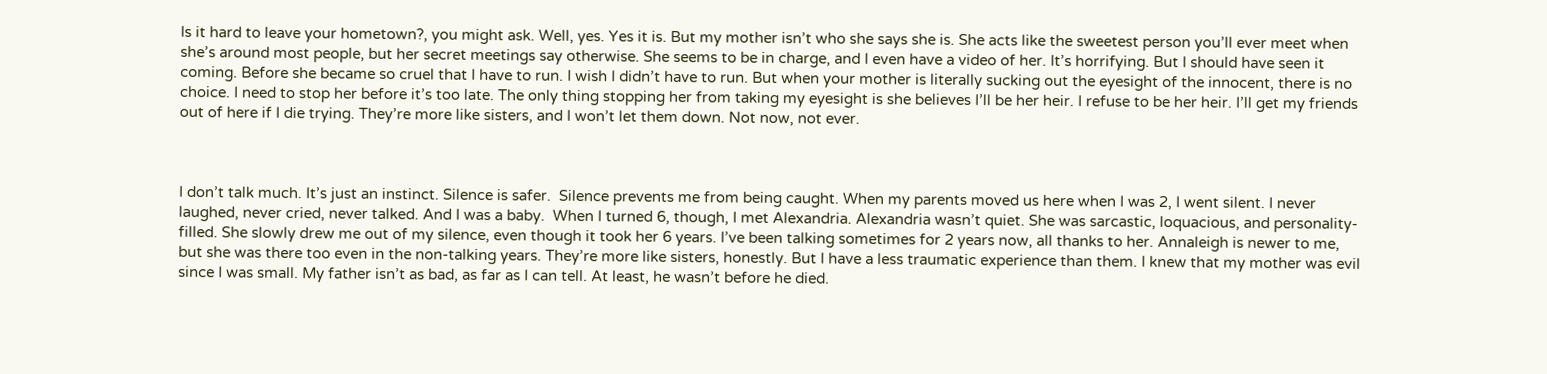Is it hard to leave your hometown?, you might ask. Well, yes. Yes it is. But my mother isn’t who she says she is. She acts like the sweetest person you’ll ever meet when she’s around most people, but her secret meetings say otherwise. She seems to be in charge, and I even have a video of her. It’s horrifying. But I should have seen it coming. Before she became so cruel that I have to run. I wish I didn’t have to run. But when your mother is literally sucking out the eyesight of the innocent, there is no choice. I need to stop her before it’s too late. The only thing stopping her from taking my eyesight is she believes I’ll be her heir. I refuse to be her heir. I’ll get my friends out of here if I die trying. They’re more like sisters, and I won’t let them down. Not now, not ever.



I don’t talk much. It’s just an instinct. Silence is safer.  Silence prevents me from being caught. When my parents moved us here when I was 2, I went silent. I never laughed, never cried, never talked. And I was a baby.  When I turned 6, though, I met Alexandria. Alexandria wasn’t quiet. She was sarcastic, loquacious, and personality-filled. She slowly drew me out of my silence, even though it took her 6 years. I’ve been talking sometimes for 2 years now, all thanks to her. Annaleigh is newer to me, but she was there too even in the non-talking years. They’re more like sisters, honestly. But I have a less traumatic experience than them. I knew that my mother was evil since I was small. My father isn’t as bad, as far as I can tell. At least, he wasn’t before he died.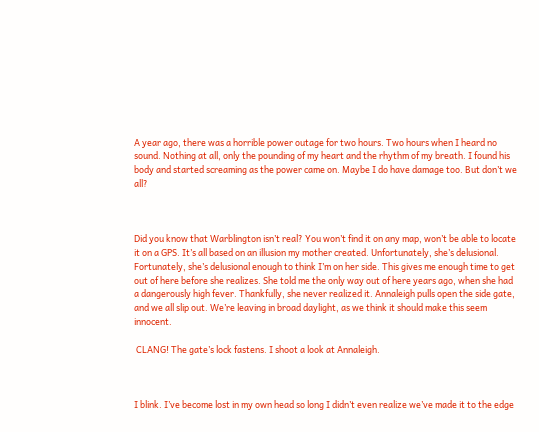A year ago, there was a horrible power outage for two hours. Two hours when I heard no sound. Nothing at all, only the pounding of my heart and the rhythm of my breath. I found his body and started screaming as the power came on. Maybe I do have damage too. But don’t we all?



Did you know that Warblington isn’t real? You won’t find it on any map, won’t be able to locate it on a GPS. It’s all based on an illusion my mother created. Unfortunately, she’s delusional. Fortunately, she’s delusional enough to think I’m on her side. This gives me enough time to get out of here before she realizes. She told me the only way out of here years ago, when she had a dangerously high fever. Thankfully, she never realized it. Annaleigh pulls open the side gate, and we all slip out. We’re leaving in broad daylight, as we think it should make this seem innocent.

 CLANG! The gate’s lock fastens. I shoot a look at Annaleigh.



I blink. I’ve become lost in my own head so long I didn’t even realize we’ve made it to the edge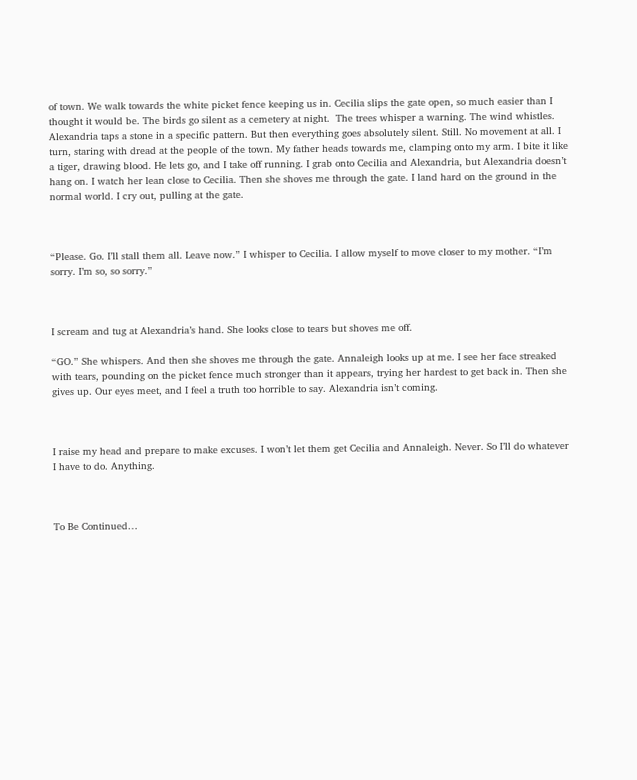of town. We walk towards the white picket fence keeping us in. Cecilia slips the gate open, so much easier than I thought it would be. The birds go silent as a cemetery at night.  The trees whisper a warning. The wind whistles.  Alexandria taps a stone in a specific pattern. But then everything goes absolutely silent. Still. No movement at all. I turn, staring with dread at the people of the town. My father heads towards me, clamping onto my arm. I bite it like a tiger, drawing blood. He lets go, and I take off running. I grab onto Cecilia and Alexandria, but Alexandria doesn’t hang on. I watch her lean close to Cecilia. Then she shoves me through the gate. I land hard on the ground in the normal world. I cry out, pulling at the gate.



“Please. Go. I’ll stall them all. Leave now.” I whisper to Cecilia. I allow myself to move closer to my mother. “I’m sorry. I’m so, so sorry.”



I scream and tug at Alexandria’s hand. She looks close to tears but shoves me off.

“GO.” She whispers. And then she shoves me through the gate. Annaleigh looks up at me. I see her face streaked with tears, pounding on the picket fence much stronger than it appears, trying her hardest to get back in. Then she gives up. Our eyes meet, and I feel a truth too horrible to say. Alexandria isn’t coming.



I raise my head and prepare to make excuses. I won’t let them get Cecilia and Annaleigh. Never. So I’ll do whatever I have to do. Anything.



To Be Continued…